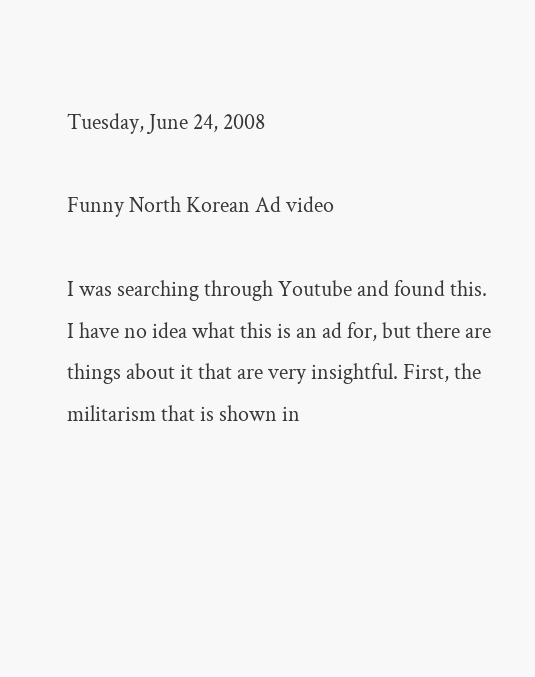Tuesday, June 24, 2008

Funny North Korean Ad video

I was searching through Youtube and found this.
I have no idea what this is an ad for, but there are things about it that are very insightful. First, the militarism that is shown in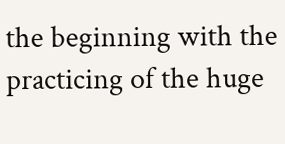the beginning with the practicing of the huge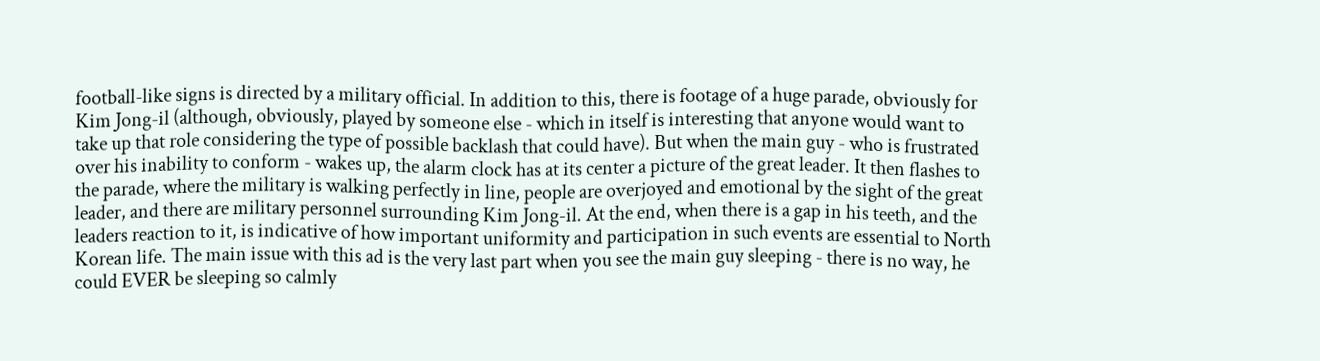football-like signs is directed by a military official. In addition to this, there is footage of a huge parade, obviously for Kim Jong-il (although, obviously, played by someone else - which in itself is interesting that anyone would want to take up that role considering the type of possible backlash that could have). But when the main guy - who is frustrated over his inability to conform - wakes up, the alarm clock has at its center a picture of the great leader. It then flashes to the parade, where the military is walking perfectly in line, people are overjoyed and emotional by the sight of the great leader, and there are military personnel surrounding Kim Jong-il. At the end, when there is a gap in his teeth, and the leaders reaction to it, is indicative of how important uniformity and participation in such events are essential to North Korean life. The main issue with this ad is the very last part when you see the main guy sleeping - there is no way, he could EVER be sleeping so calmly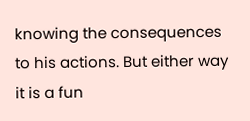knowing the consequences to his actions. But either way it is a fun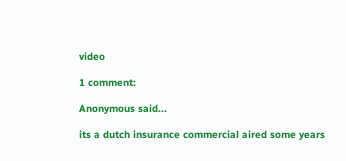video

1 comment:

Anonymous said...

its a dutch insurance commercial aired some years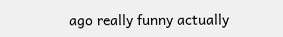ago really funny actually